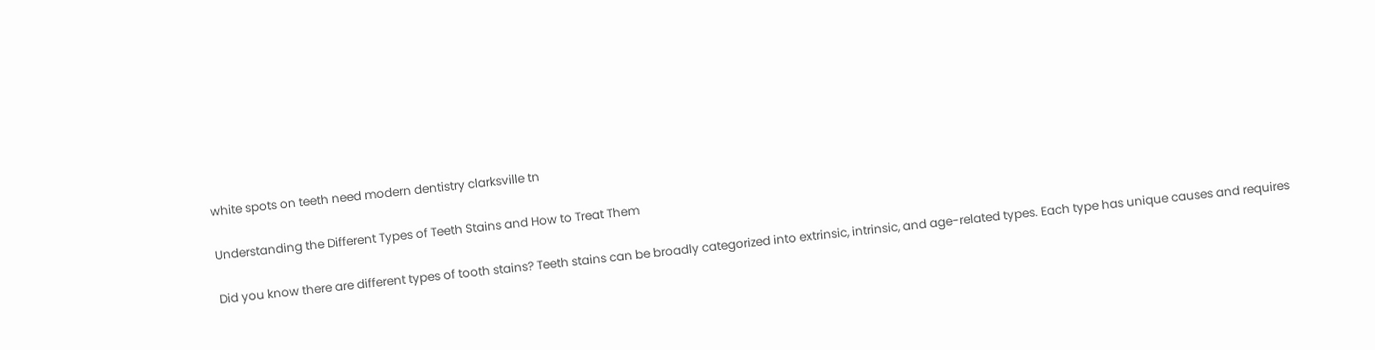white spots on teeth need modern dentistry clarksville tn

Understanding the Different Types of Teeth Stains and How to Treat Them

Did you know there are different types of tooth stains? Teeth stains can be broadly categorized into extrinsic, intrinsic, and age-related types. Each type has unique causes and requires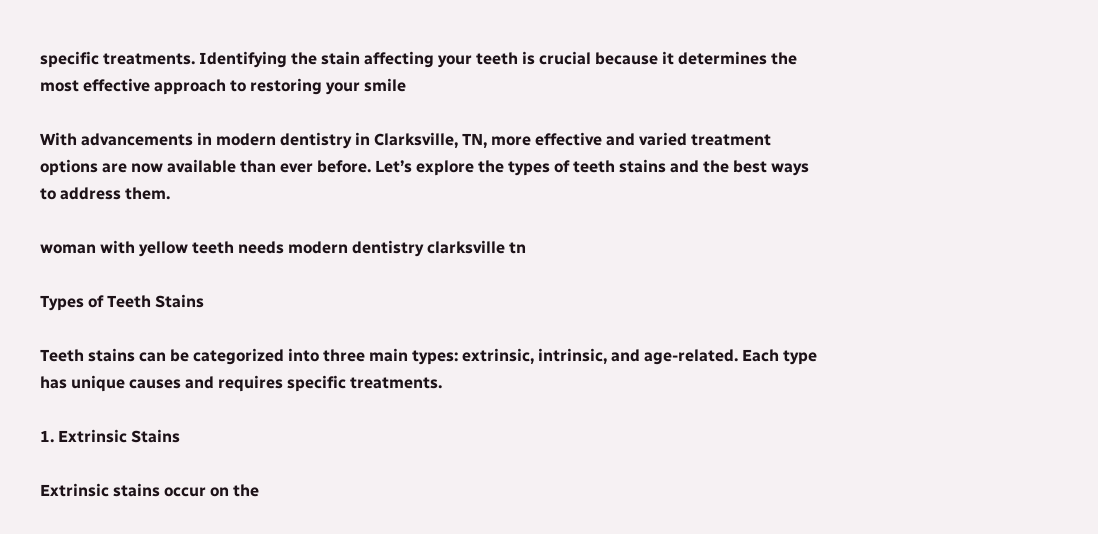specific treatments. Identifying the stain affecting your teeth is crucial because it determines the most effective approach to restoring your smile

With advancements in modern dentistry in Clarksville, TN, more effective and varied treatment options are now available than ever before. Let’s explore the types of teeth stains and the best ways to address them.

woman with yellow teeth needs modern dentistry clarksville tn

Types of Teeth Stains

Teeth stains can be categorized into three main types: extrinsic, intrinsic, and age-related. Each type has unique causes and requires specific treatments.

1. Extrinsic Stains

Extrinsic stains occur on the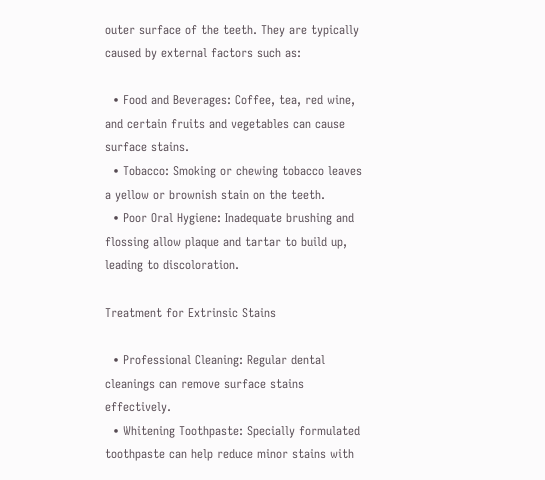outer surface of the teeth. They are typically caused by external factors such as:

  • Food and Beverages: Coffee, tea, red wine, and certain fruits and vegetables can cause surface stains.
  • Tobacco: Smoking or chewing tobacco leaves a yellow or brownish stain on the teeth.
  • Poor Oral Hygiene: Inadequate brushing and flossing allow plaque and tartar to build up, leading to discoloration.

Treatment for Extrinsic Stains

  • Professional Cleaning: Regular dental cleanings can remove surface stains effectively.
  • Whitening Toothpaste: Specially formulated toothpaste can help reduce minor stains with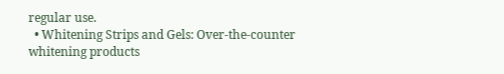regular use.
  • Whitening Strips and Gels: Over-the-counter whitening products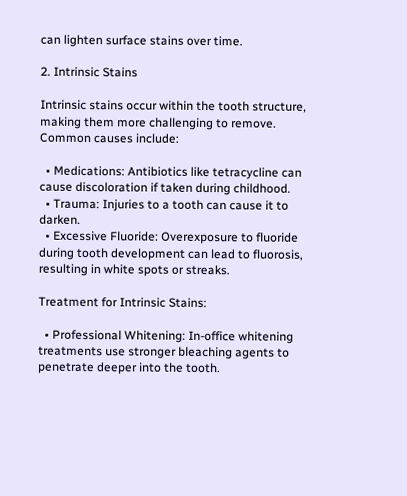can lighten surface stains over time.

2. Intrinsic Stains

Intrinsic stains occur within the tooth structure, making them more challenging to remove. Common causes include:

  • Medications: Antibiotics like tetracycline can cause discoloration if taken during childhood.
  • Trauma: Injuries to a tooth can cause it to darken.
  • Excessive Fluoride: Overexposure to fluoride during tooth development can lead to fluorosis, resulting in white spots or streaks.

Treatment for Intrinsic Stains:

  • Professional Whitening: In-office whitening treatments use stronger bleaching agents to penetrate deeper into the tooth.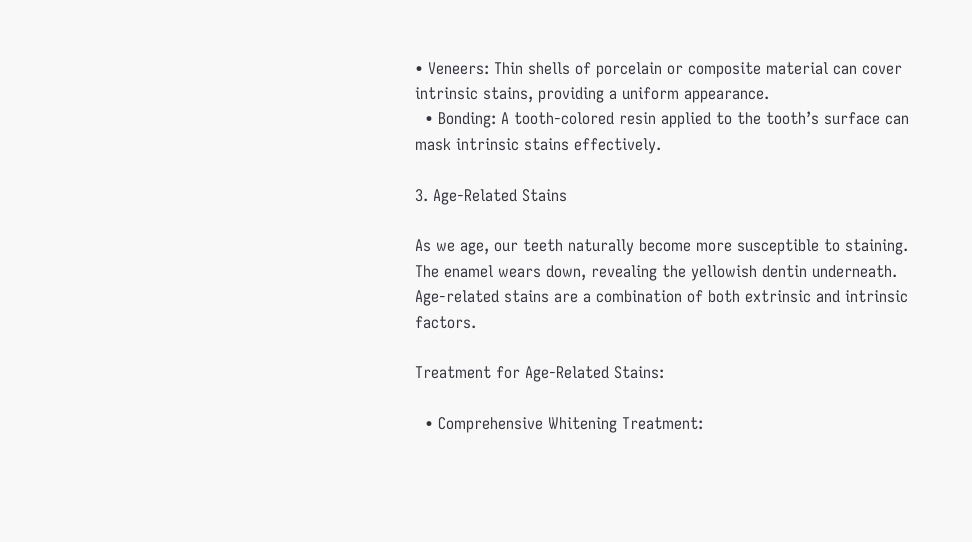• Veneers: Thin shells of porcelain or composite material can cover intrinsic stains, providing a uniform appearance.
  • Bonding: A tooth-colored resin applied to the tooth’s surface can mask intrinsic stains effectively.

3. Age-Related Stains

As we age, our teeth naturally become more susceptible to staining. The enamel wears down, revealing the yellowish dentin underneath. Age-related stains are a combination of both extrinsic and intrinsic factors.

Treatment for Age-Related Stains:

  • Comprehensive Whitening Treatment: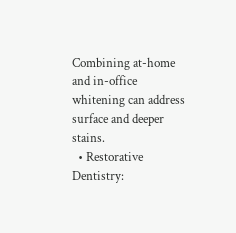Combining at-home and in-office whitening can address surface and deeper stains.
  • Restorative Dentistry: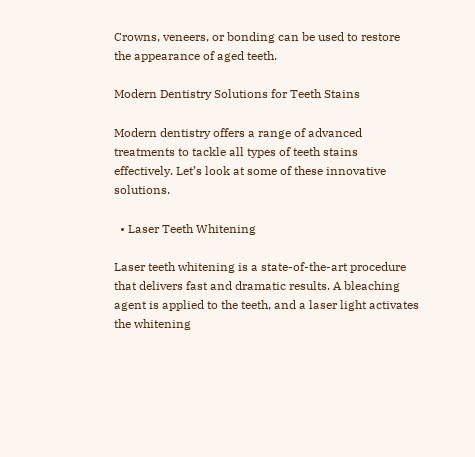Crowns, veneers, or bonding can be used to restore the appearance of aged teeth.

Modern Dentistry Solutions for Teeth Stains

Modern dentistry offers a range of advanced treatments to tackle all types of teeth stains effectively. Let’s look at some of these innovative solutions.

  • Laser Teeth Whitening

Laser teeth whitening is a state-of-the-art procedure that delivers fast and dramatic results. A bleaching agent is applied to the teeth, and a laser light activates the whitening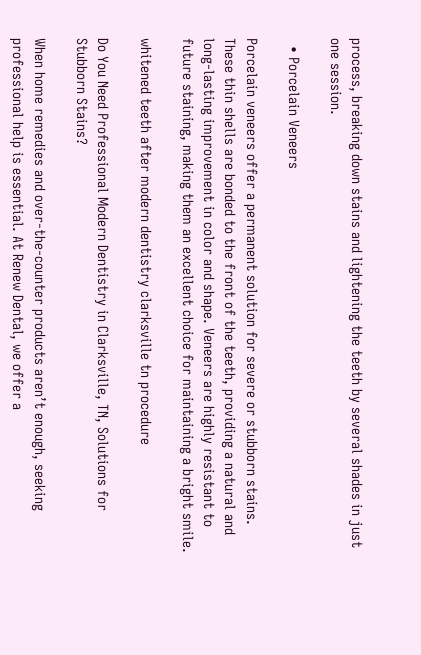process, breaking down stains and lightening the teeth by several shades in just one session.

  • Porcelain Veneers

Porcelain veneers offer a permanent solution for severe or stubborn stains. These thin shells are bonded to the front of the teeth, providing a natural and long-lasting improvement in color and shape. Veneers are highly resistant to future staining, making them an excellent choice for maintaining a bright smile.

whitened teeth after modern dentistry clarksville tn procedure

Do You Need Professional Modern Dentistry in Clarksville, TN, Solutions for Stubborn Stains?

When home remedies and over-the-counter products aren’t enough, seeking professional help is essential. At Renew Dental, we offer a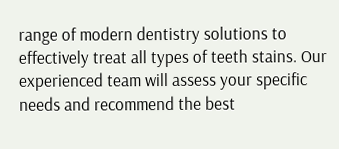range of modern dentistry solutions to effectively treat all types of teeth stains. Our experienced team will assess your specific needs and recommend the best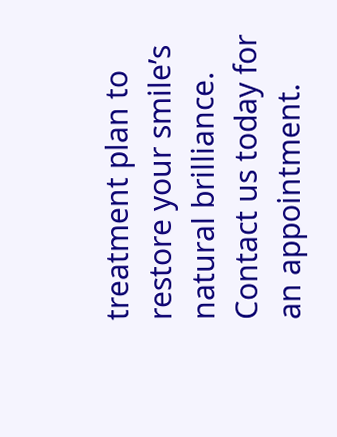treatment plan to restore your smile’s natural brilliance. Contact us today for an appointment.